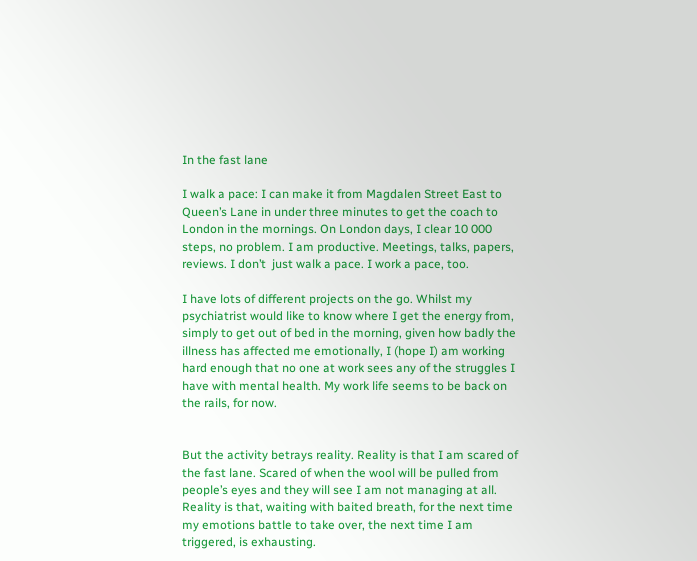In the fast lane

I walk a pace: I can make it from Magdalen Street East to Queen’s Lane in under three minutes to get the coach to London in the mornings. On London days, I clear 10 000 steps, no problem. I am productive. Meetings, talks, papers, reviews. I don’t  just walk a pace. I work a pace, too.

I have lots of different projects on the go. Whilst my psychiatrist would like to know where I get the energy from, simply to get out of bed in the morning, given how badly the illness has affected me emotionally, I (hope I) am working hard enough that no one at work sees any of the struggles I have with mental health. My work life seems to be back on the rails, for now.


But the activity betrays reality. Reality is that I am scared of the fast lane. Scared of when the wool will be pulled from people’s eyes and they will see I am not managing at all. Reality is that, waiting with baited breath, for the next time my emotions battle to take over, the next time I am triggered, is exhausting.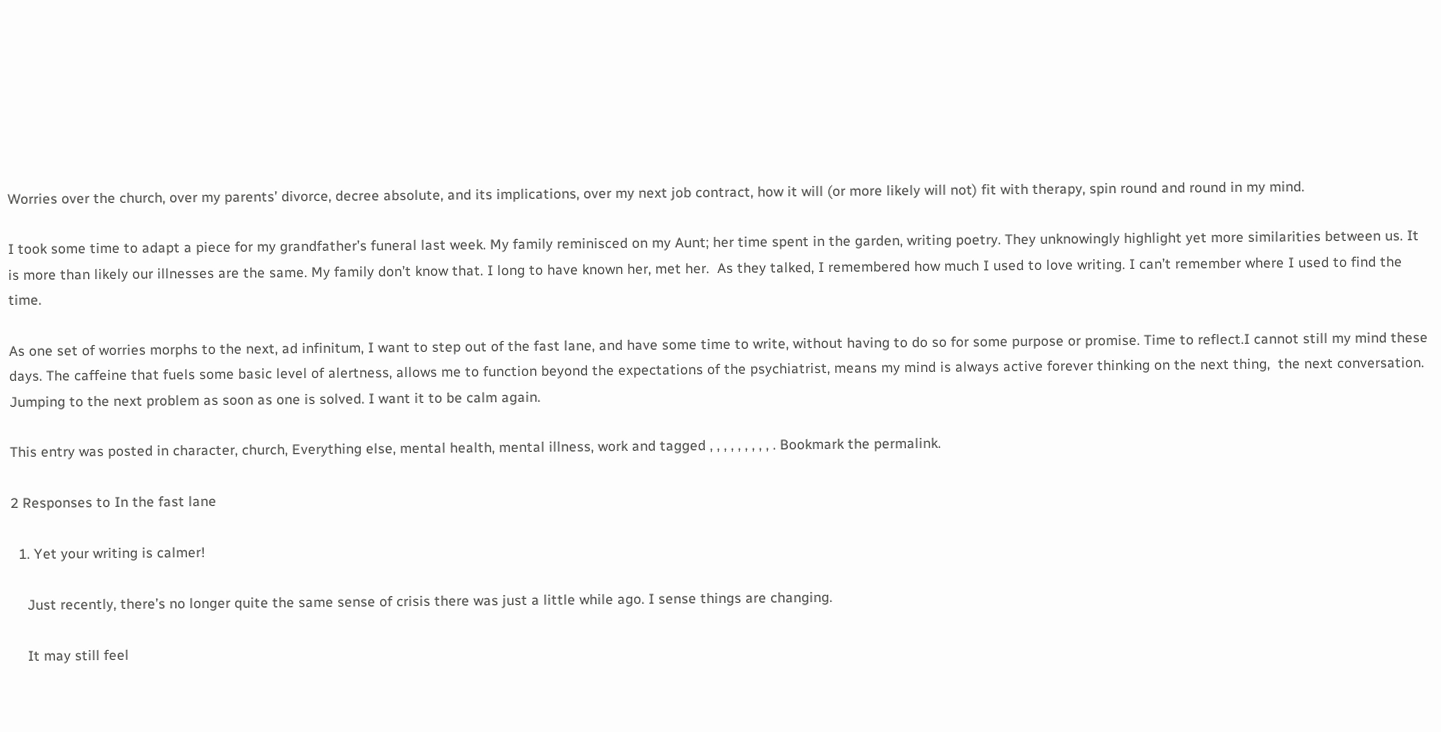Worries over the church, over my parents’ divorce, decree absolute, and its implications, over my next job contract, how it will (or more likely will not) fit with therapy, spin round and round in my mind.

I took some time to adapt a piece for my grandfather’s funeral last week. My family reminisced on my Aunt; her time spent in the garden, writing poetry. They unknowingly highlight yet more similarities between us. It is more than likely our illnesses are the same. My family don’t know that. I long to have known her, met her.  As they talked, I remembered how much I used to love writing. I can’t remember where I used to find the time.

As one set of worries morphs to the next, ad infinitum, I want to step out of the fast lane, and have some time to write, without having to do so for some purpose or promise. Time to reflect.I cannot still my mind these days. The caffeine that fuels some basic level of alertness, allows me to function beyond the expectations of the psychiatrist, means my mind is always active forever thinking on the next thing,  the next conversation.  Jumping to the next problem as soon as one is solved. I want it to be calm again.

This entry was posted in character, church, Everything else, mental health, mental illness, work and tagged , , , , , , , , , . Bookmark the permalink.

2 Responses to In the fast lane

  1. Yet your writing is calmer!

    Just recently, there’s no longer quite the same sense of crisis there was just a little while ago. I sense things are changing.

    It may still feel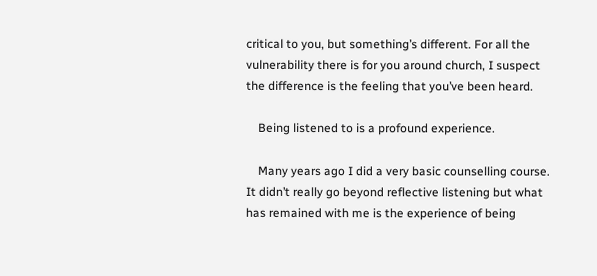critical to you, but something’s different. For all the vulnerability there is for you around church, I suspect the difference is the feeling that you’ve been heard.

    Being listened to is a profound experience.

    Many years ago I did a very basic counselling course. It didn’t really go beyond reflective listening but what has remained with me is the experience of being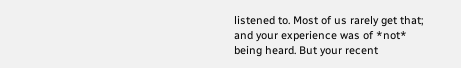listened to. Most of us rarely get that; and your experience was of *not* being heard. But your recent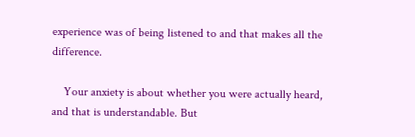experience was of being listened to and that makes all the difference.

    Your anxiety is about whether you were actually heard, and that is understandable. But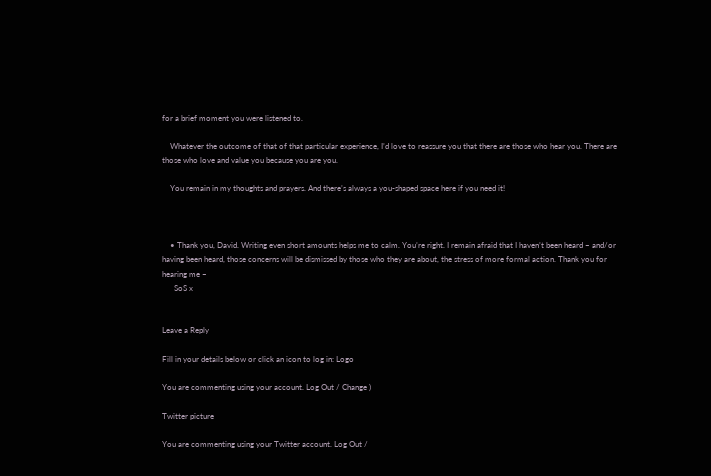for a brief moment you were listened to.

    Whatever the outcome of that of that particular experience, I’d love to reassure you that there are those who hear you. There are those who love and value you because you are you.

    You remain in my thoughts and prayers. And there’s always a you-shaped space here if you need it!



    • Thank you, David. Writing even short amounts helps me to calm. You’re right. I remain afraid that I haven’t been heard – and/or having been heard, those concerns will be dismissed by those who they are about, the stress of more formal action. Thank you for hearing me –
      SoS x


Leave a Reply

Fill in your details below or click an icon to log in: Logo

You are commenting using your account. Log Out / Change )

Twitter picture

You are commenting using your Twitter account. Log Out /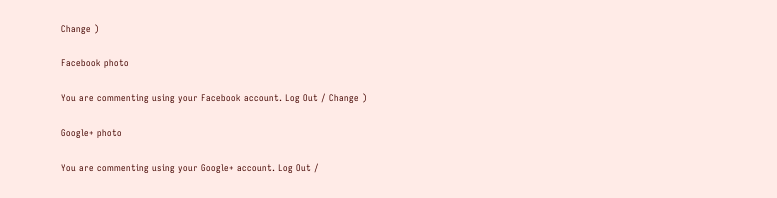Change )

Facebook photo

You are commenting using your Facebook account. Log Out / Change )

Google+ photo

You are commenting using your Google+ account. Log Out /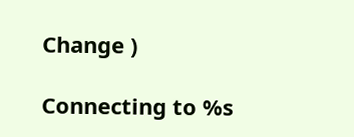Change )

Connecting to %s